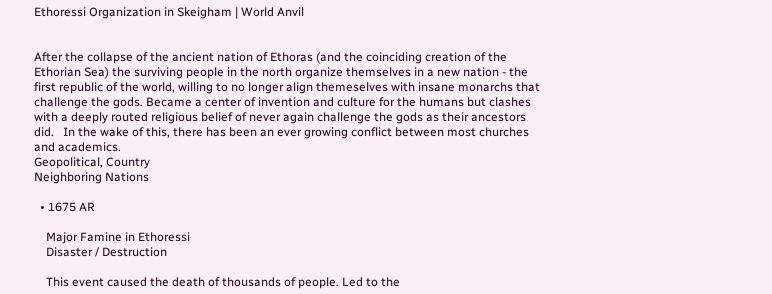Ethoressi Organization in Skeigham | World Anvil


After the collapse of the ancient nation of Ethoras (and the coinciding creation of the Ethorian Sea) the surviving people in the north organize themselves in a new nation - the first republic of the world, willing to no longer align themeselves with insane monarchs that challenge the gods. Became a center of invention and culture for the humans but clashes with a deeply routed religious belief of never again challenge the gods as their ancestors did.   In the wake of this, there has been an ever growing conflict between most churches and academics.
Geopolitical, Country
Neighboring Nations

  • 1675 AR

    Major Famine in Ethoressi
    Disaster / Destruction

    This event caused the death of thousands of people. Led to the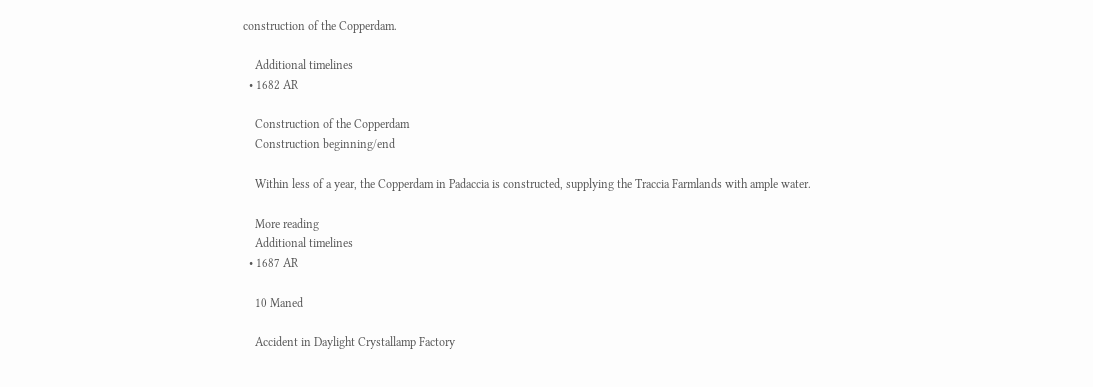construction of the Copperdam.

    Additional timelines
  • 1682 AR

    Construction of the Copperdam
    Construction beginning/end

    Within less of a year, the Copperdam in Padaccia is constructed, supplying the Traccia Farmlands with ample water.

    More reading
    Additional timelines
  • 1687 AR

    10 Maned

    Accident in Daylight Crystallamp Factory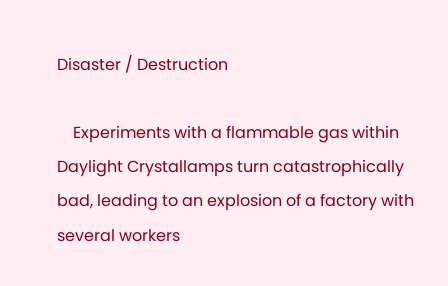Disaster / Destruction

    Experiments with a flammable gas within Daylight Crystallamps turn catastrophically bad, leading to an explosion of a factory with several workers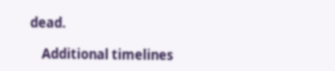dead.

    Additional timelines